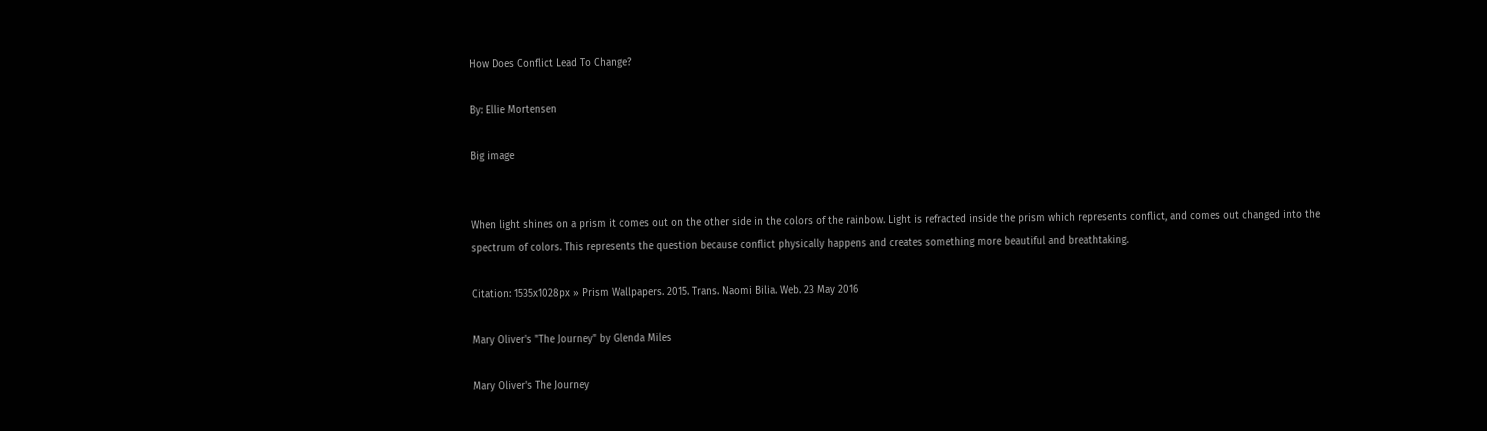How Does Conflict Lead To Change?

By: Ellie Mortensen

Big image


When light shines on a prism it comes out on the other side in the colors of the rainbow. Light is refracted inside the prism which represents conflict, and comes out changed into the spectrum of colors. This represents the question because conflict physically happens and creates something more beautiful and breathtaking.

Citation: 1535x1028px » Prism Wallpapers. 2015. Trans. Naomi Bilia. Web. 23 May 2016

Mary Oliver's "The Journey" by Glenda Miles

Mary Oliver's The Journey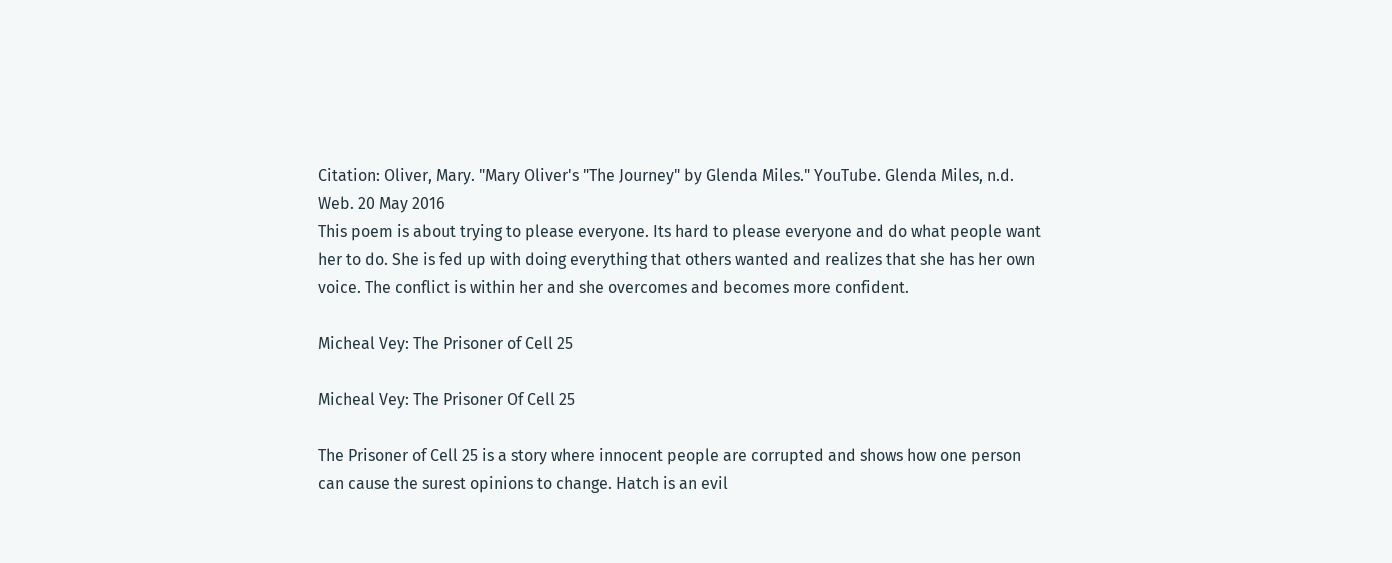Citation: Oliver, Mary. "Mary Oliver's "The Journey" by Glenda Miles." YouTube. Glenda Miles, n.d. Web. 20 May 2016
This poem is about trying to please everyone. Its hard to please everyone and do what people want her to do. She is fed up with doing everything that others wanted and realizes that she has her own voice. The conflict is within her and she overcomes and becomes more confident.

Micheal Vey: The Prisoner of Cell 25

Micheal Vey: The Prisoner Of Cell 25

The Prisoner of Cell 25 is a story where innocent people are corrupted and shows how one person can cause the surest opinions to change. Hatch is an evil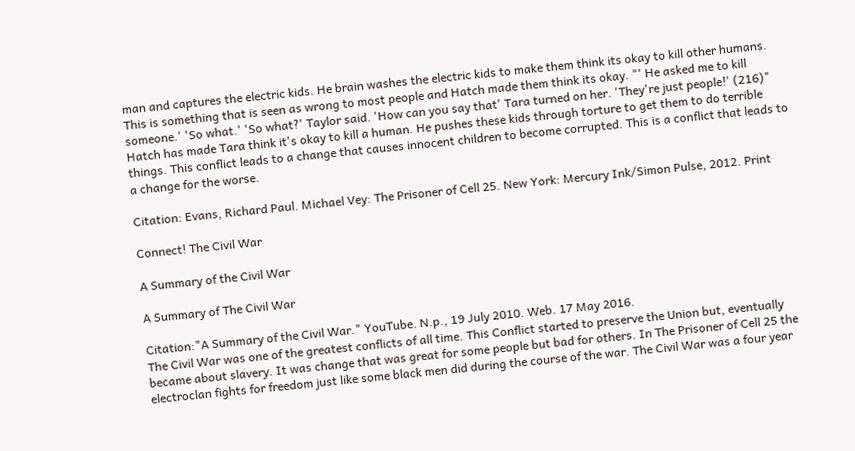man and captures the electric kids. He brain washes the electric kids to make them think its okay to kill other humans. This is something that is seen as wrong to most people and Hatch made them think its okay. "' He asked me to kill someone.' 'So what.' 'So what?' Taylor said. 'How can you say that' Tara turned on her. 'They're just people!' (216)" Hatch has made Tara think it's okay to kill a human. He pushes these kids through torture to get them to do terrible things. This conflict leads to a change that causes innocent children to become corrupted. This is a conflict that leads to a change for the worse.

Citation: Evans, Richard Paul. Michael Vey: The Prisoner of Cell 25. New York: Mercury Ink/Simon Pulse, 2012. Print

Connect! The Civil War

A Summary of the Civil War

A Summary of The Civil War

Citation:"A Summary of the Civil War." YouTube. N.p., 19 July 2010. Web. 17 May 2016.
The Civil War was one of the greatest conflicts of all time. This Conflict started to preserve the Union but, eventually became about slavery. It was change that was great for some people but bad for others. In The Prisoner of Cell 25 the electroclan fights for freedom just like some black men did during the course of the war. The Civil War was a four year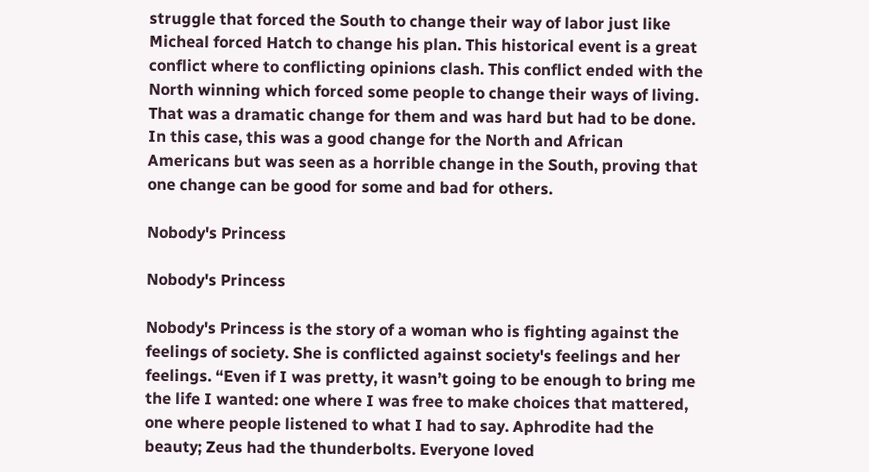struggle that forced the South to change their way of labor just like Micheal forced Hatch to change his plan. This historical event is a great conflict where to conflicting opinions clash. This conflict ended with the North winning which forced some people to change their ways of living. That was a dramatic change for them and was hard but had to be done. In this case, this was a good change for the North and African Americans but was seen as a horrible change in the South, proving that one change can be good for some and bad for others.

Nobody's Princess

Nobody's Princess

Nobody's Princess is the story of a woman who is fighting against the feelings of society. She is conflicted against society's feelings and her feelings. “Even if I was pretty, it wasn’t going to be enough to bring me the life I wanted: one where I was free to make choices that mattered, one where people listened to what I had to say. Aphrodite had the beauty; Zeus had the thunderbolts. Everyone loved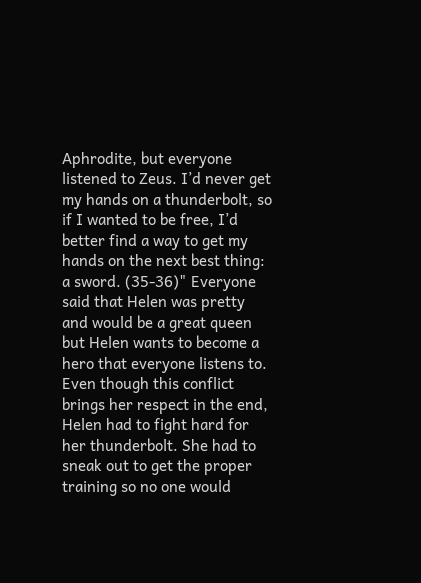Aphrodite, but everyone listened to Zeus. I’d never get my hands on a thunderbolt, so if I wanted to be free, I’d better find a way to get my hands on the next best thing: a sword. (35-36)" Everyone said that Helen was pretty and would be a great queen but Helen wants to become a hero that everyone listens to. Even though this conflict brings her respect in the end, Helen had to fight hard for her thunderbolt. She had to sneak out to get the proper training so no one would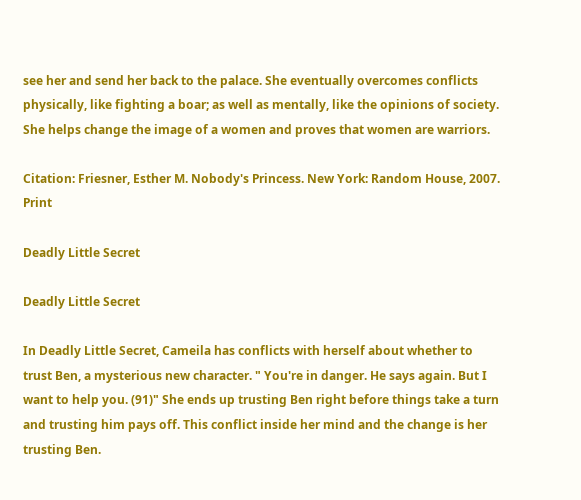see her and send her back to the palace. She eventually overcomes conflicts physically, like fighting a boar; as well as mentally, like the opinions of society. She helps change the image of a women and proves that women are warriors.

Citation: Friesner, Esther M. Nobody's Princess. New York: Random House, 2007. Print

Deadly Little Secret

Deadly Little Secret

In Deadly Little Secret, Cameila has conflicts with herself about whether to trust Ben, a mysterious new character. " You're in danger. He says again. But I want to help you. (91)" She ends up trusting Ben right before things take a turn and trusting him pays off. This conflict inside her mind and the change is her trusting Ben.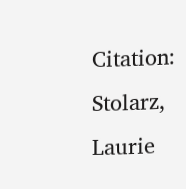Citation: Stolarz, Laurie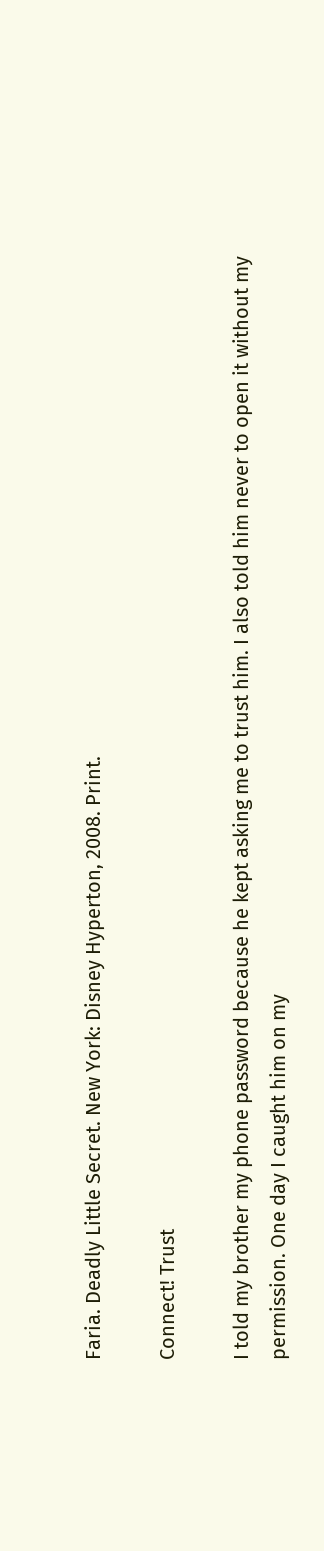Faria. Deadly Little Secret. New York: Disney Hyperton, 2008. Print.

Connect! Trust

I told my brother my phone password because he kept asking me to trust him. I also told him never to open it without my permission. One day I caught him on my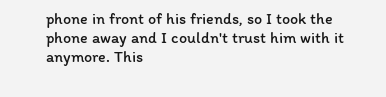phone in front of his friends, so I took the phone away and I couldn't trust him with it anymore. This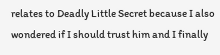relates to Deadly Little Secret because I also wondered if I should trust him and I finally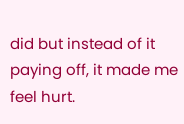did but instead of it paying off, it made me feel hurt.